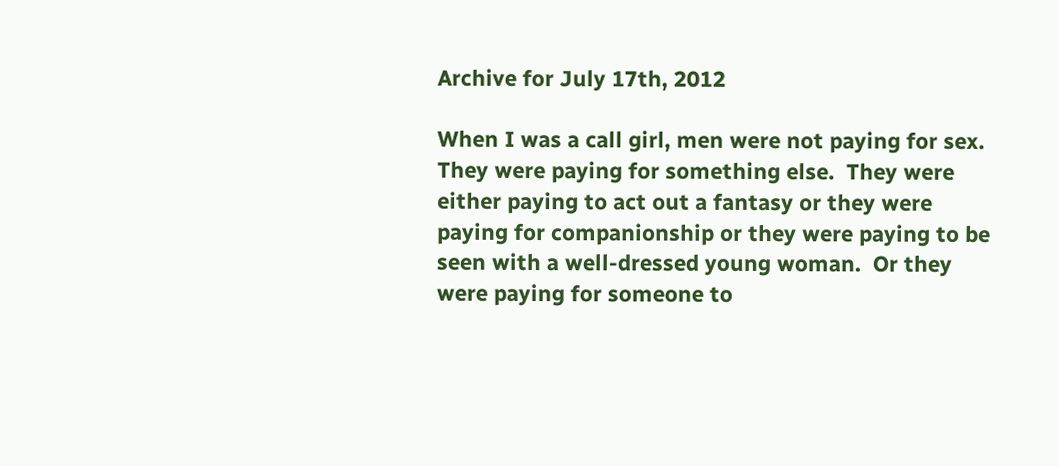Archive for July 17th, 2012

When I was a call girl, men were not paying for sex.  They were paying for something else.  They were either paying to act out a fantasy or they were paying for companionship or they were paying to be seen with a well-dressed young woman.  Or they were paying for someone to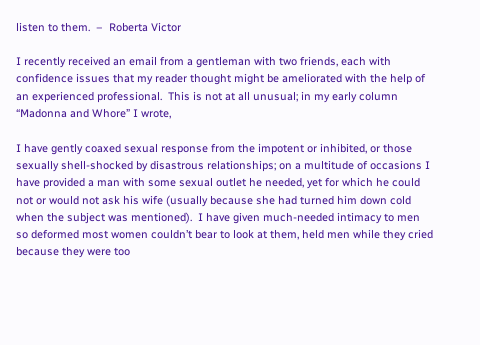listen to them.  –  Roberta Victor

I recently received an email from a gentleman with two friends, each with confidence issues that my reader thought might be ameliorated with the help of an experienced professional.  This is not at all unusual; in my early column “Madonna and Whore” I wrote,

I have gently coaxed sexual response from the impotent or inhibited, or those sexually shell-shocked by disastrous relationships; on a multitude of occasions I have provided a man with some sexual outlet he needed, yet for which he could not or would not ask his wife (usually because she had turned him down cold when the subject was mentioned).  I have given much-needed intimacy to men so deformed most women couldn’t bear to look at them, held men while they cried because they were too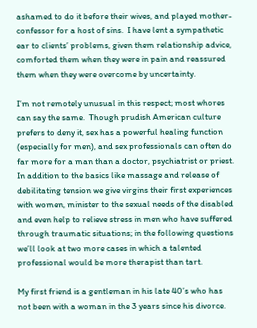ashamed to do it before their wives, and played mother-confessor for a host of sins.  I have lent a sympathetic ear to clients’ problems, given them relationship advice, comforted them when they were in pain and reassured them when they were overcome by uncertainty.

I’m not remotely unusual in this respect; most whores can say the same.  Though prudish American culture prefers to deny it, sex has a powerful healing function (especially for men), and sex professionals can often do far more for a man than a doctor, psychiatrist or priest.  In addition to the basics like massage and release of debilitating tension we give virgins their first experiences with women, minister to the sexual needs of the disabled and even help to relieve stress in men who have suffered through traumatic situations; in the following questions we’ll look at two more cases in which a talented professional would be more therapist than tart.

My first friend is a gentleman in his late 40’s who has not been with a woman in the 3 years since his divorce.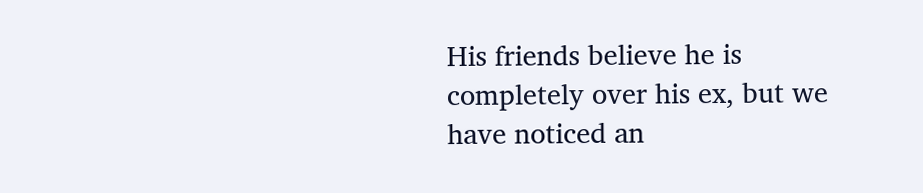His friends believe he is completely over his ex, but we have noticed an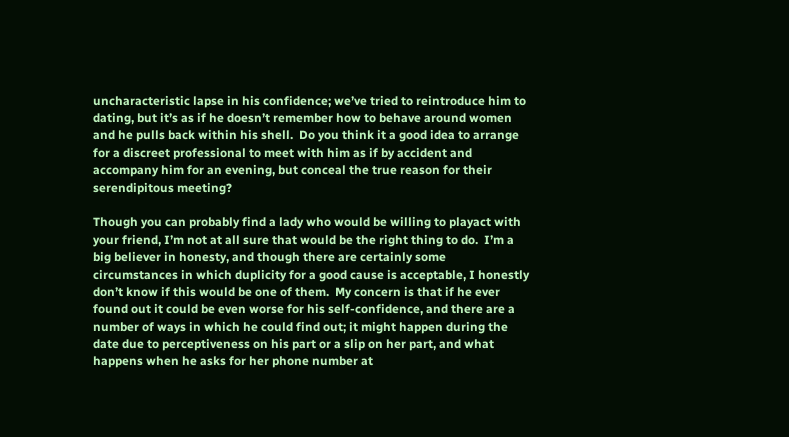uncharacteristic lapse in his confidence; we’ve tried to reintroduce him to dating, but it’s as if he doesn’t remember how to behave around women and he pulls back within his shell.  Do you think it a good idea to arrange for a discreet professional to meet with him as if by accident and accompany him for an evening, but conceal the true reason for their serendipitous meeting?

Though you can probably find a lady who would be willing to playact with your friend, I’m not at all sure that would be the right thing to do.  I’m a big believer in honesty, and though there are certainly some circumstances in which duplicity for a good cause is acceptable, I honestly don’t know if this would be one of them.  My concern is that if he ever found out it could be even worse for his self-confidence, and there are a number of ways in which he could find out; it might happen during the date due to perceptiveness on his part or a slip on her part, and what happens when he asks for her phone number at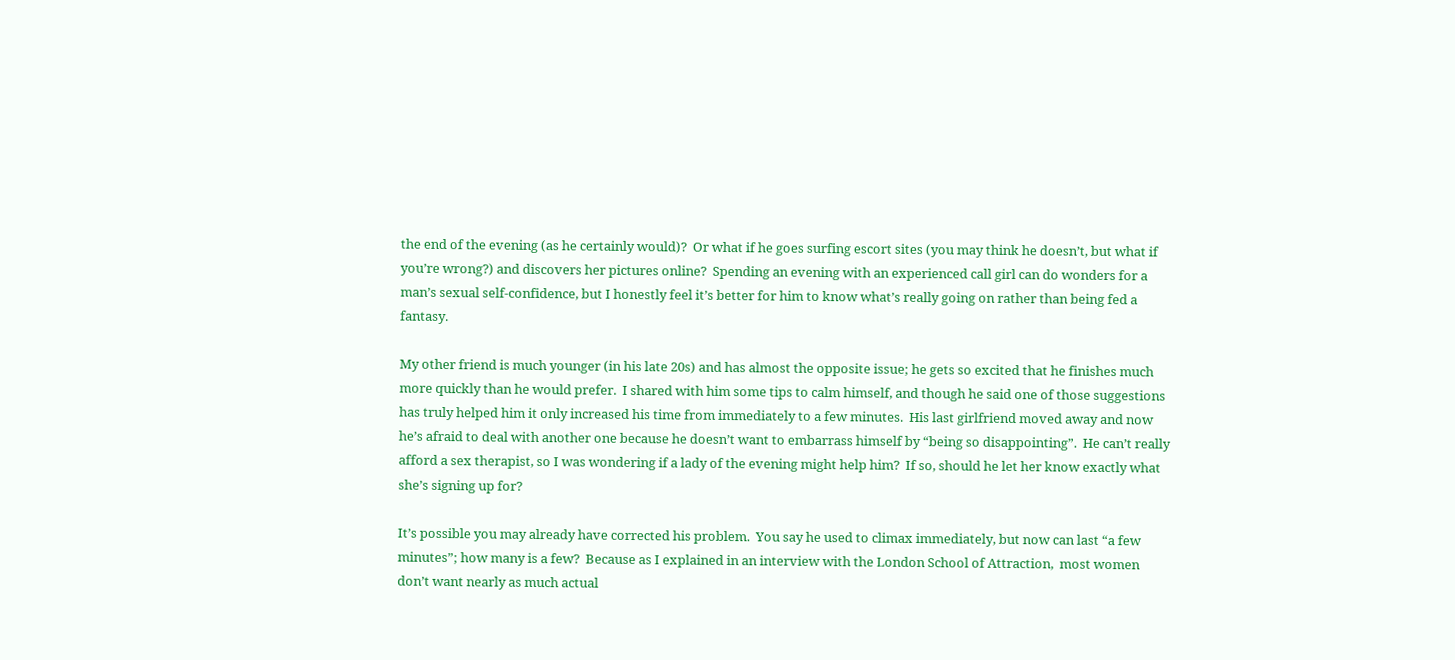the end of the evening (as he certainly would)?  Or what if he goes surfing escort sites (you may think he doesn’t, but what if you’re wrong?) and discovers her pictures online?  Spending an evening with an experienced call girl can do wonders for a man’s sexual self-confidence, but I honestly feel it’s better for him to know what’s really going on rather than being fed a fantasy.

My other friend is much younger (in his late 20s) and has almost the opposite issue; he gets so excited that he finishes much more quickly than he would prefer.  I shared with him some tips to calm himself, and though he said one of those suggestions has truly helped him it only increased his time from immediately to a few minutes.  His last girlfriend moved away and now he’s afraid to deal with another one because he doesn’t want to embarrass himself by “being so disappointing”.  He can’t really afford a sex therapist, so I was wondering if a lady of the evening might help him?  If so, should he let her know exactly what she’s signing up for?

It’s possible you may already have corrected his problem.  You say he used to climax immediately, but now can last “a few minutes”; how many is a few?  Because as I explained in an interview with the London School of Attraction,  most women don’t want nearly as much actual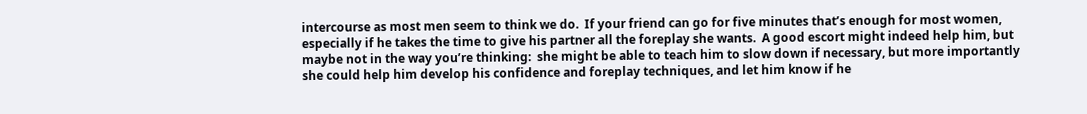intercourse as most men seem to think we do.  If your friend can go for five minutes that’s enough for most women, especially if he takes the time to give his partner all the foreplay she wants.  A good escort might indeed help him, but maybe not in the way you’re thinking:  she might be able to teach him to slow down if necessary, but more importantly she could help him develop his confidence and foreplay techniques, and let him know if he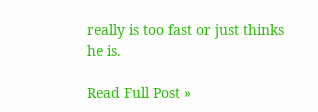really is too fast or just thinks he is.

Read Full Post »